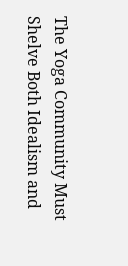The Yoga Community Must Shelve Both Idealism and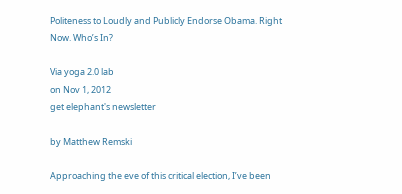Politeness to Loudly and Publicly Endorse Obama. Right Now. Who’s In?

Via yoga 2.0 lab
on Nov 1, 2012
get elephant's newsletter

by Matthew Remski

Approaching the eve of this critical election, I’ve been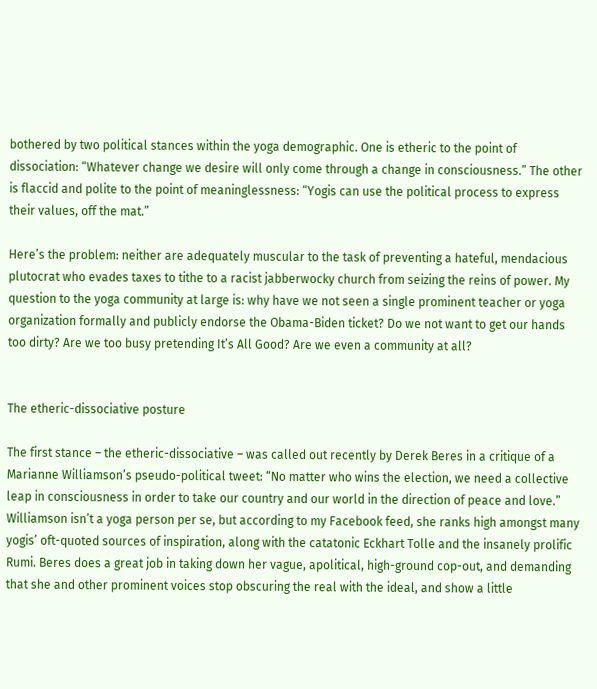bothered by two political stances within the yoga demographic. One is etheric to the point of dissociation: “Whatever change we desire will only come through a change in consciousness.” The other is flaccid and polite to the point of meaninglessness: “Yogis can use the political process to express their values, off the mat.”

Here’s the problem: neither are adequately muscular to the task of preventing a hateful, mendacious plutocrat who evades taxes to tithe to a racist jabberwocky church from seizing the reins of power. My question to the yoga community at large is: why have we not seen a single prominent teacher or yoga organization formally and publicly endorse the Obama-Biden ticket? Do we not want to get our hands too dirty? Are we too busy pretending It’s All Good? Are we even a community at all?


The etheric-dissociative posture

The first stance – the etheric-dissociative – was called out recently by Derek Beres in a critique of a Marianne Williamson’s pseudo-political tweet: “No matter who wins the election, we need a collective leap in consciousness in order to take our country and our world in the direction of peace and love.” Williamson isn’t a yoga person per se, but according to my Facebook feed, she ranks high amongst many yogis’ oft-quoted sources of inspiration, along with the catatonic Eckhart Tolle and the insanely prolific Rumi. Beres does a great job in taking down her vague, apolitical, high-ground cop-out, and demanding that she and other prominent voices stop obscuring the real with the ideal, and show a little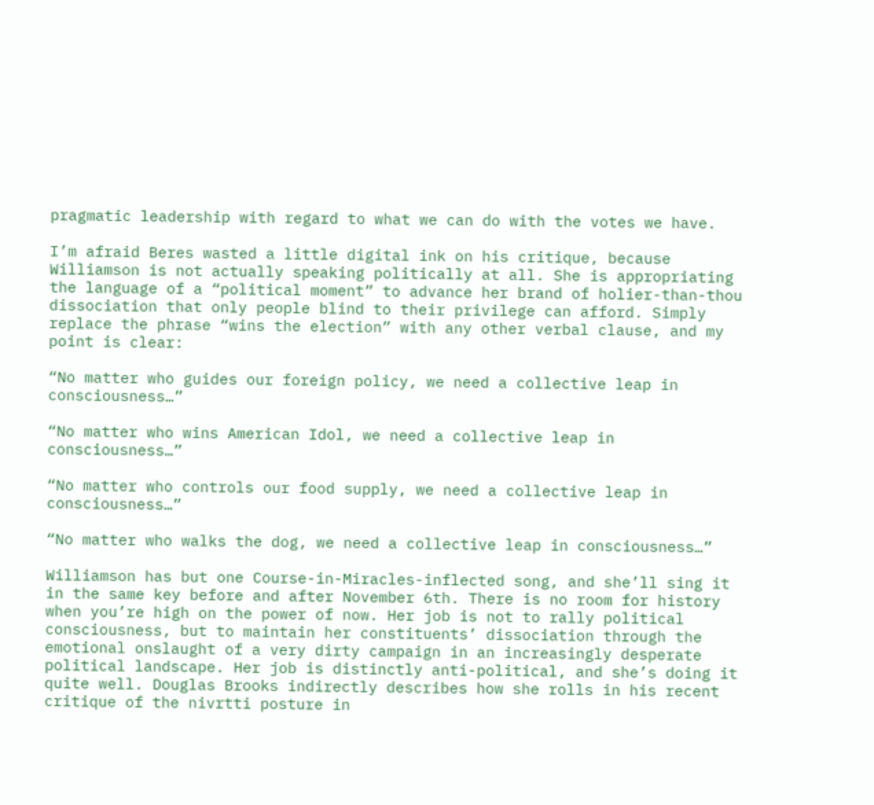pragmatic leadership with regard to what we can do with the votes we have.

I’m afraid Beres wasted a little digital ink on his critique, because Williamson is not actually speaking politically at all. She is appropriating the language of a “political moment” to advance her brand of holier-than-thou dissociation that only people blind to their privilege can afford. Simply replace the phrase “wins the election” with any other verbal clause, and my point is clear:

“No matter who guides our foreign policy, we need a collective leap in consciousness…”

“No matter who wins American Idol, we need a collective leap in consciousness…”

“No matter who controls our food supply, we need a collective leap in consciousness…”

“No matter who walks the dog, we need a collective leap in consciousness…”

Williamson has but one Course-in-Miracles-inflected song, and she’ll sing it in the same key before and after November 6th. There is no room for history when you’re high on the power of now. Her job is not to rally political consciousness, but to maintain her constituents’ dissociation through the emotional onslaught of a very dirty campaign in an increasingly desperate political landscape. Her job is distinctly anti-political, and she’s doing it quite well. Douglas Brooks indirectly describes how she rolls in his recent critique of the nivrtti posture in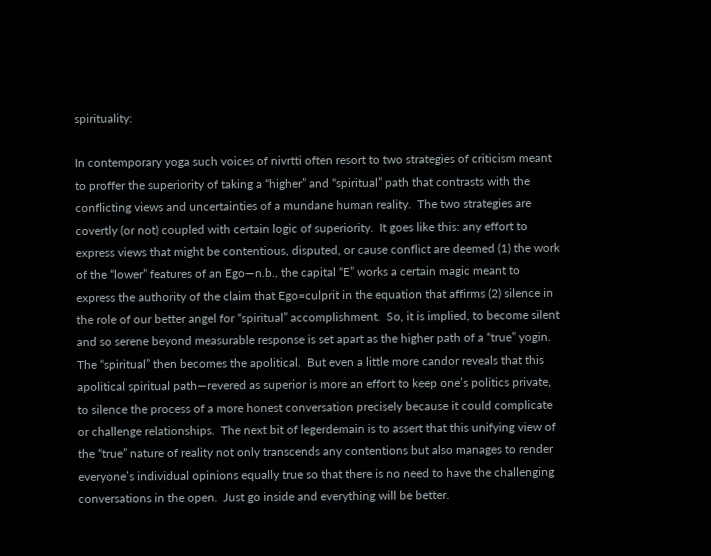spirituality:

In contemporary yoga such voices of nivrtti often resort to two strategies of criticism meant to proffer the superiority of taking a “higher” and “spiritual” path that contrasts with the conflicting views and uncertainties of a mundane human reality.  The two strategies are covertly (or not) coupled with certain logic of superiority.  It goes like this: any effort to express views that might be contentious, disputed, or cause conflict are deemed (1) the work of the “lower” features of an Ego—n.b., the capital “E” works a certain magic meant to express the authority of the claim that Ego=culprit in the equation that affirms (2) silence in the role of our better angel for “spiritual” accomplishment.  So, it is implied, to become silent and so serene beyond measurable response is set apart as the higher path of a “true” yogin.  The “spiritual” then becomes the apolitical.  But even a little more candor reveals that this apolitical spiritual path—revered as superior is more an effort to keep one’s politics private, to silence the process of a more honest conversation precisely because it could complicate or challenge relationships.  The next bit of legerdemain is to assert that this unifying view of the “true” nature of reality not only transcends any contentions but also manages to render everyone’s individual opinions equally true so that there is no need to have the challenging conversations in the open.  Just go inside and everything will be better.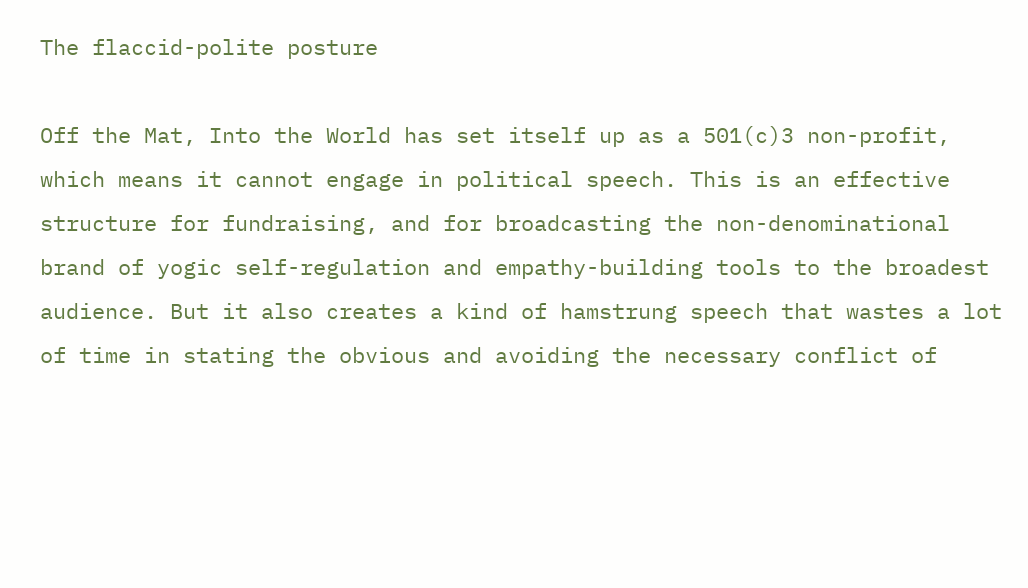The flaccid-polite posture

Off the Mat, Into the World has set itself up as a 501(c)3 non-profit, which means it cannot engage in political speech. This is an effective structure for fundraising, and for broadcasting the non-denominational brand of yogic self-regulation and empathy-building tools to the broadest audience. But it also creates a kind of hamstrung speech that wastes a lot of time in stating the obvious and avoiding the necessary conflict of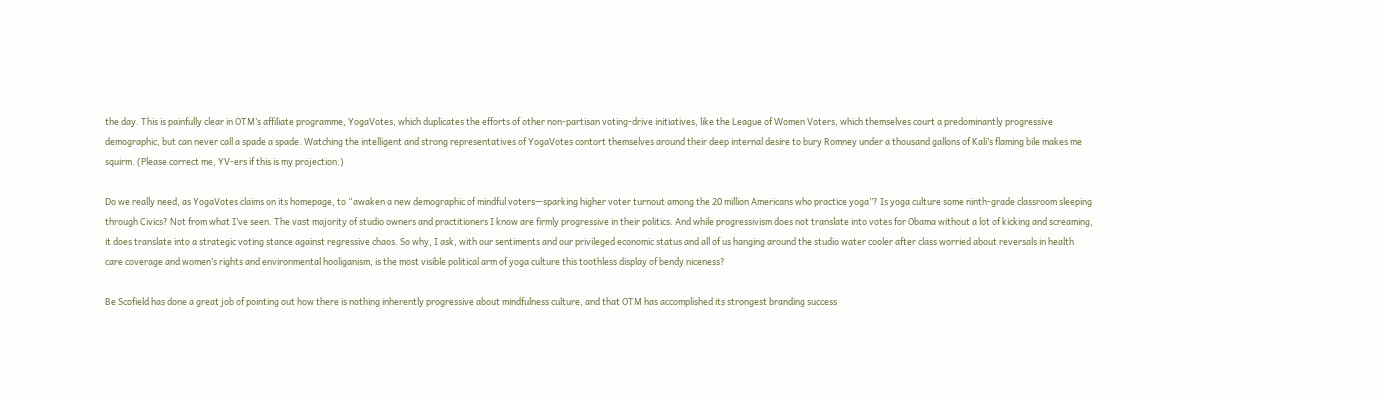the day. This is painfully clear in OTM’s affiliate programme, YogaVotes, which duplicates the efforts of other non-partisan voting-drive initiatives, like the League of Women Voters, which themselves court a predominantly progressive demographic, but can never call a spade a spade. Watching the intelligent and strong representatives of YogaVotes contort themselves around their deep internal desire to bury Romney under a thousand gallons of Kali’s flaming bile makes me squirm. (Please correct me, YV-ers if this is my projection.)

Do we really need, as YogaVotes claims on its homepage, to “awaken a new demographic of mindful voters—sparking higher voter turnout among the 20 million Americans who practice yoga”? Is yoga culture some ninth-grade classroom sleeping through Civics? Not from what I’ve seen. The vast majority of studio owners and practitioners I know are firmly progressive in their politics. And while progressivism does not translate into votes for Obama without a lot of kicking and screaming, it does translate into a strategic voting stance against regressive chaos. So why, I ask, with our sentiments and our privileged economic status and all of us hanging around the studio water cooler after class worried about reversals in health care coverage and women’s rights and environmental hooliganism, is the most visible political arm of yoga culture this toothless display of bendy niceness?

Be Scofield has done a great job of pointing out how there is nothing inherently progressive about mindfulness culture, and that OTM has accomplished its strongest branding success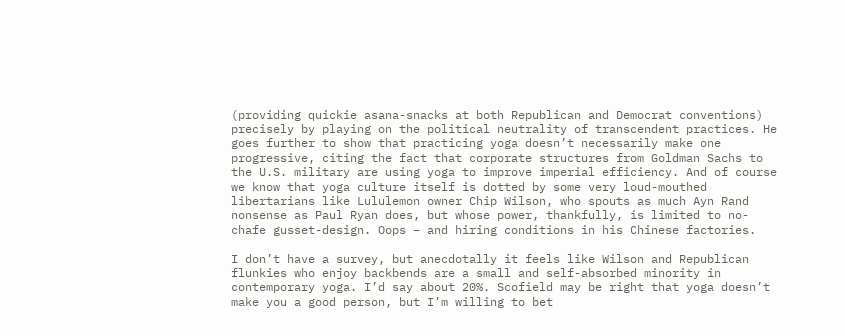(providing quickie asana-snacks at both Republican and Democrat conventions) precisely by playing on the political neutrality of transcendent practices. He goes further to show that practicing yoga doesn’t necessarily make one progressive, citing the fact that corporate structures from Goldman Sachs to the U.S. military are using yoga to improve imperial efficiency. And of course we know that yoga culture itself is dotted by some very loud-mouthed libertarians like Lululemon owner Chip Wilson, who spouts as much Ayn Rand nonsense as Paul Ryan does, but whose power, thankfully, is limited to no-chafe gusset-design. Oops – and hiring conditions in his Chinese factories.

I don’t have a survey, but anecdotally it feels like Wilson and Republican flunkies who enjoy backbends are a small and self-absorbed minority in contemporary yoga. I’d say about 20%. Scofield may be right that yoga doesn’t make you a good person, but I’m willing to bet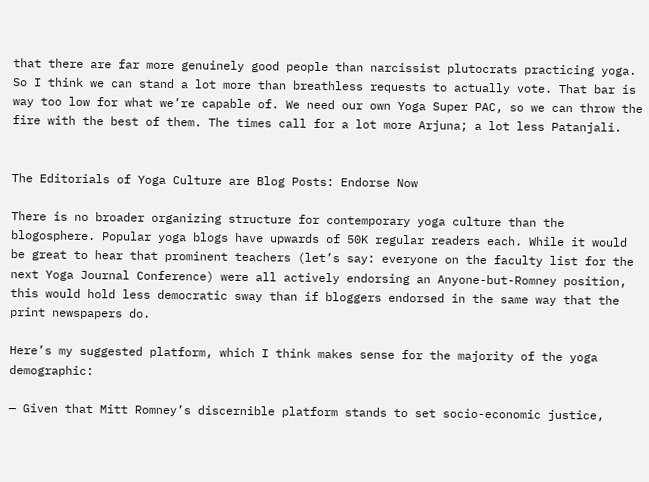that there are far more genuinely good people than narcissist plutocrats practicing yoga. So I think we can stand a lot more than breathless requests to actually vote. That bar is way too low for what we’re capable of. We need our own Yoga Super PAC, so we can throw the fire with the best of them. The times call for a lot more Arjuna; a lot less Patanjali.


The Editorials of Yoga Culture are Blog Posts: Endorse Now

There is no broader organizing structure for contemporary yoga culture than the blogosphere. Popular yoga blogs have upwards of 50K regular readers each. While it would be great to hear that prominent teachers (let’s say: everyone on the faculty list for the next Yoga Journal Conference) were all actively endorsing an Anyone-but-Romney position, this would hold less democratic sway than if bloggers endorsed in the same way that the print newspapers do.

Here’s my suggested platform, which I think makes sense for the majority of the yoga demographic:

— Given that Mitt Romney’s discernible platform stands to set socio-economic justice,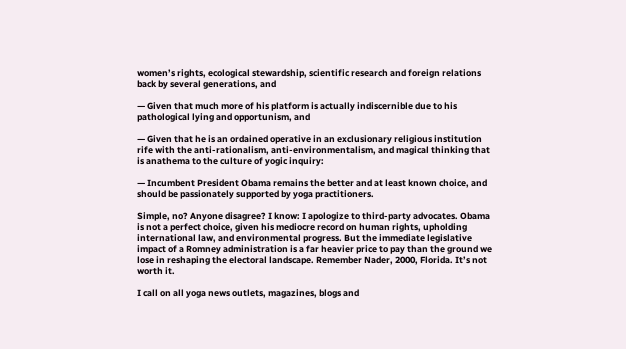women’s rights, ecological stewardship, scientific research and foreign relations back by several generations, and

— Given that much more of his platform is actually indiscernible due to his pathological lying and opportunism, and

— Given that he is an ordained operative in an exclusionary religious institution rife with the anti-rationalism, anti-environmentalism, and magical thinking that is anathema to the culture of yogic inquiry:

— Incumbent President Obama remains the better and at least known choice, and should be passionately supported by yoga practitioners.

Simple, no? Anyone disagree? I know: I apologize to third-party advocates. Obama is not a perfect choice, given his mediocre record on human rights, upholding international law, and environmental progress. But the immediate legislative impact of a Romney administration is a far heavier price to pay than the ground we lose in reshaping the electoral landscape. Remember Nader, 2000, Florida. It’s not worth it.

I call on all yoga news outlets, magazines, blogs and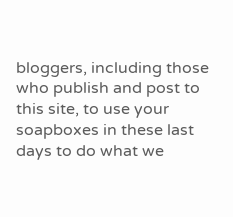bloggers, including those who publish and post to this site, to use your soapboxes in these last days to do what we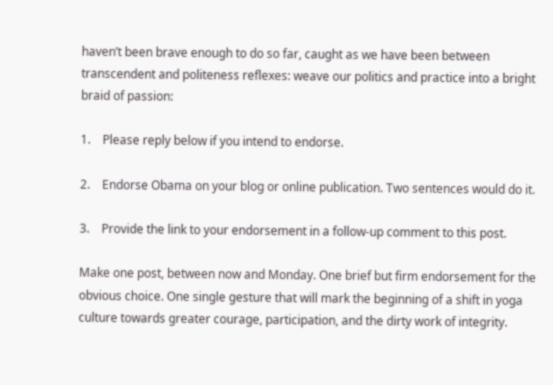haven’t been brave enough to do so far, caught as we have been between transcendent and politeness reflexes: weave our politics and practice into a bright braid of passion:

1.    Please reply below if you intend to endorse.

2.    Endorse Obama on your blog or online publication. Two sentences would do it.

3.    Provide the link to your endorsement in a follow-up comment to this post.

Make one post, between now and Monday. One brief but firm endorsement for the obvious choice. One single gesture that will mark the beginning of a shift in yoga culture towards greater courage, participation, and the dirty work of integrity.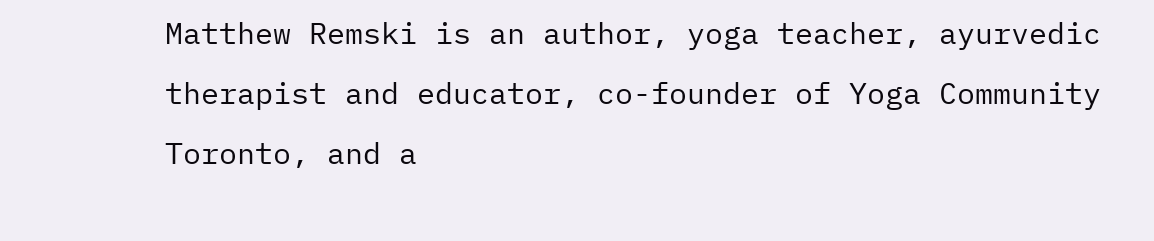Matthew Remski is an author, yoga teacher, ayurvedic therapist and educator, co-founder of Yoga Community Toronto, and a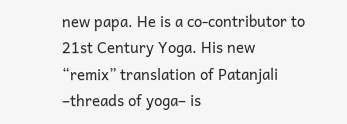new papa. He is a co-contributor to 21st Century Yoga. His new “remix” translation of Patanjali  –threads of yoga– is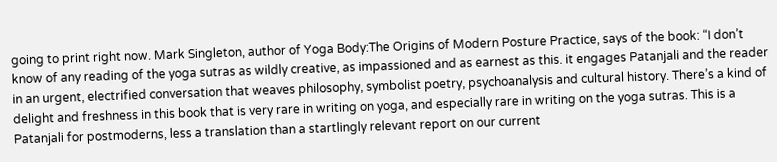going to print right now. Mark Singleton, author of Yoga Body:The Origins of Modern Posture Practice, says of the book: “I don’t know of any reading of the yoga sutras as wildly creative, as impassioned and as earnest as this. it engages Patanjali and the reader in an urgent, electrified conversation that weaves philosophy, symbolist poetry, psychoanalysis and cultural history. There’s a kind of delight and freshness in this book that is very rare in writing on yoga, and especially rare in writing on the yoga sutras. This is a Patanjali for postmoderns, less a translation than a startlingly relevant report on our current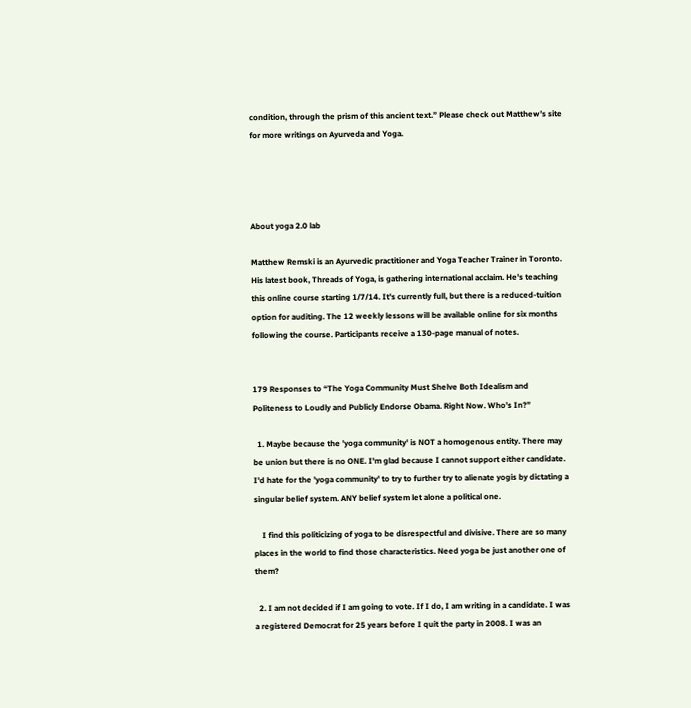condition, through the prism of this ancient text.” Please check out Matthew’s site for more writings on Ayurveda and Yoga.




About yoga 2.0 lab

Matthew Remski is an Ayurvedic practitioner and Yoga Teacher Trainer in Toronto. His latest book, Threads of Yoga, is gathering international acclaim. He's teaching this online course starting 1/7/14. It's currently full, but there is a reduced-tuition option for auditing. The 12 weekly lessons will be available online for six months following the course. Participants receive a 130-page manual of notes.


179 Responses to “The Yoga Community Must Shelve Both Idealism and Politeness to Loudly and Publicly Endorse Obama. Right Now. Who’s In?”

  1. Maybe because the 'yoga community' is NOT a homogenous entity. There may be union but there is no ONE. I'm glad because I cannot support either candidate. I'd hate for the 'yoga community' to try to further try to alienate yogis by dictating a singular belief system. ANY belief system let alone a political one.

    I find this politicizing of yoga to be disrespectful and divisive. There are so many places in the world to find those characteristics. Need yoga be just another one of them?

  2. I am not decided if I am going to vote. If I do, I am writing in a candidate. I was a registered Democrat for 25 years before I quit the party in 2008. I was an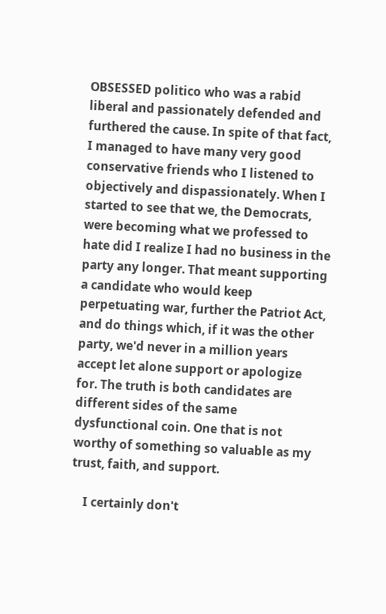OBSESSED politico who was a rabid liberal and passionately defended and furthered the cause. In spite of that fact, I managed to have many very good conservative friends who I listened to objectively and dispassionately. When I started to see that we, the Democrats, were becoming what we professed to hate did I realize I had no business in the party any longer. That meant supporting a candidate who would keep perpetuating war, further the Patriot Act, and do things which, if it was the other party, we'd never in a million years accept let alone support or apologize for. The truth is both candidates are different sides of the same dysfunctional coin. One that is not worthy of something so valuable as my trust, faith, and support.

    I certainly don't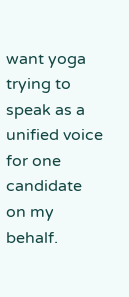want yoga trying to speak as a unified voice for one candidate on my behalf.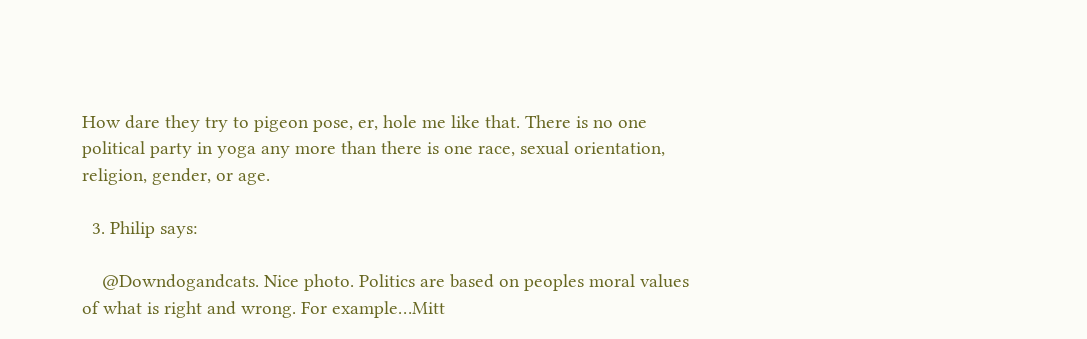How dare they try to pigeon pose, er, hole me like that. There is no one political party in yoga any more than there is one race, sexual orientation, religion, gender, or age.

  3. Philip says:

    @Downdogandcats. Nice photo. Politics are based on peoples moral values of what is right and wrong. For example…Mitt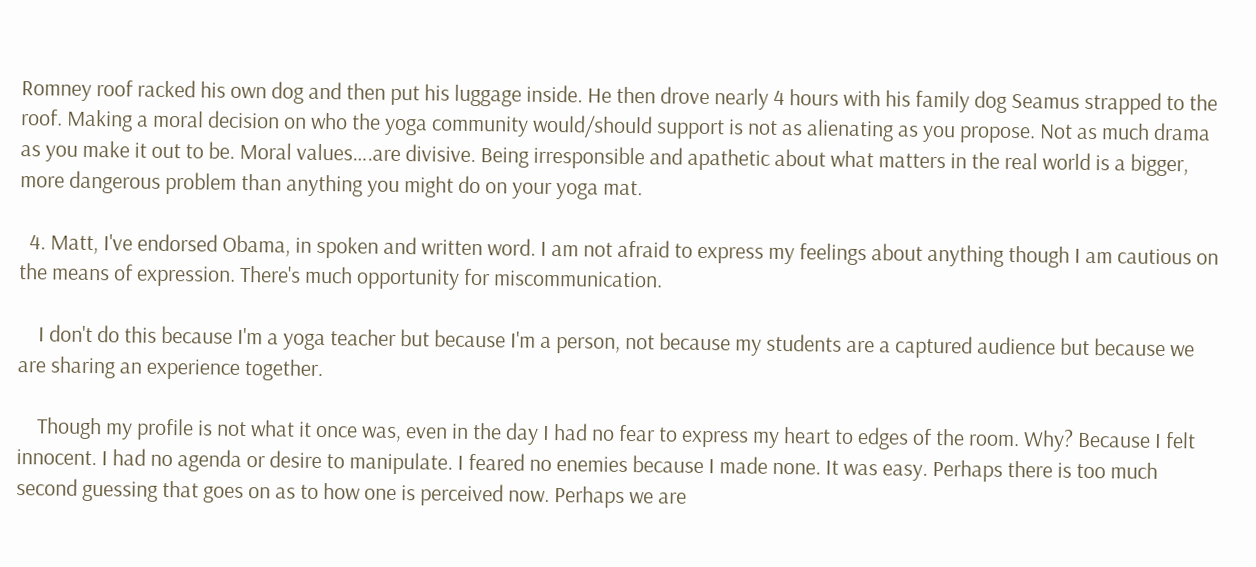Romney roof racked his own dog and then put his luggage inside. He then drove nearly 4 hours with his family dog Seamus strapped to the roof. Making a moral decision on who the yoga community would/should support is not as alienating as you propose. Not as much drama as you make it out to be. Moral values….are divisive. Being irresponsible and apathetic about what matters in the real world is a bigger, more dangerous problem than anything you might do on your yoga mat.

  4. Matt, I've endorsed Obama, in spoken and written word. I am not afraid to express my feelings about anything though I am cautious on the means of expression. There's much opportunity for miscommunication.

    I don't do this because I'm a yoga teacher but because I'm a person, not because my students are a captured audience but because we are sharing an experience together.

    Though my profile is not what it once was, even in the day I had no fear to express my heart to edges of the room. Why? Because I felt innocent. I had no agenda or desire to manipulate. I feared no enemies because I made none. It was easy. Perhaps there is too much second guessing that goes on as to how one is perceived now. Perhaps we are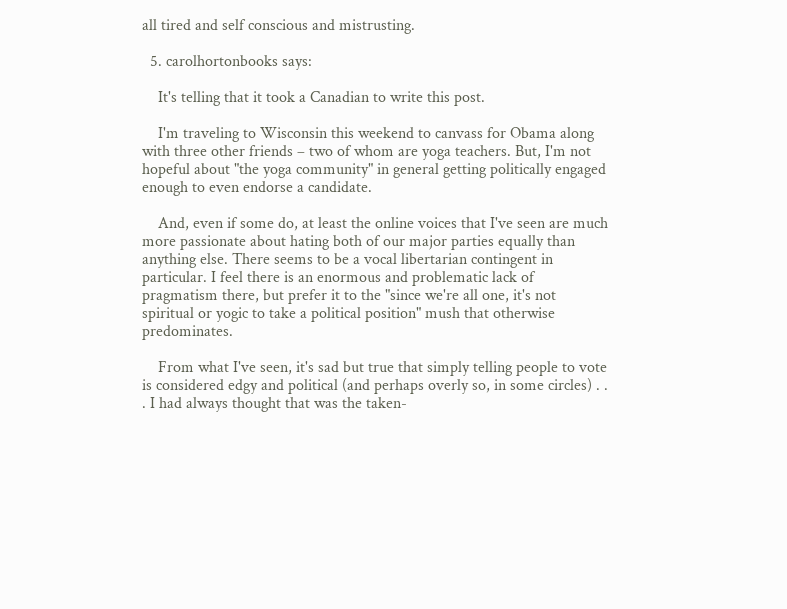all tired and self conscious and mistrusting.

  5. carolhortonbooks says:

    It's telling that it took a Canadian to write this post.

    I'm traveling to Wisconsin this weekend to canvass for Obama along with three other friends – two of whom are yoga teachers. But, I'm not hopeful about "the yoga community" in general getting politically engaged enough to even endorse a candidate.

    And, even if some do, at least the online voices that I've seen are much more passionate about hating both of our major parties equally than anything else. There seems to be a vocal libertarian contingent in particular. I feel there is an enormous and problematic lack of pragmatism there, but prefer it to the "since we're all one, it's not spiritual or yogic to take a political position" mush that otherwise predominates.

    From what I've seen, it's sad but true that simply telling people to vote is considered edgy and political (and perhaps overly so, in some circles) . . . I had always thought that was the taken-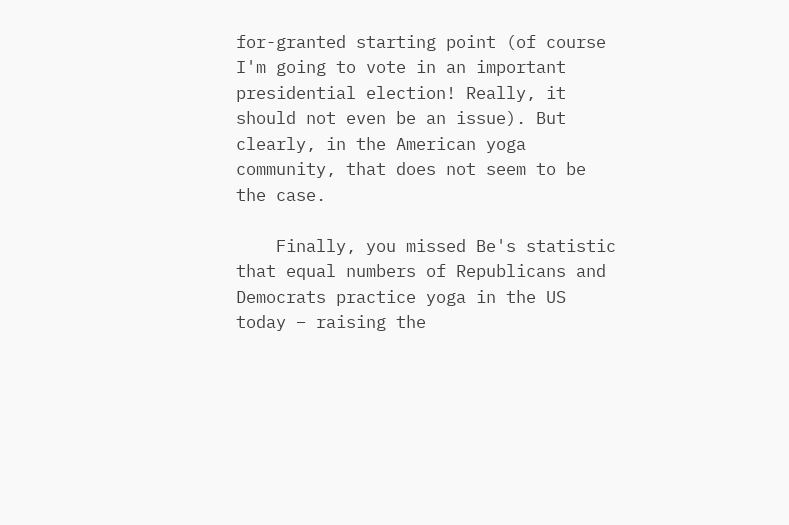for-granted starting point (of course I'm going to vote in an important presidential election! Really, it should not even be an issue). But clearly, in the American yoga community, that does not seem to be the case.

    Finally, you missed Be's statistic that equal numbers of Republicans and Democrats practice yoga in the US today – raising the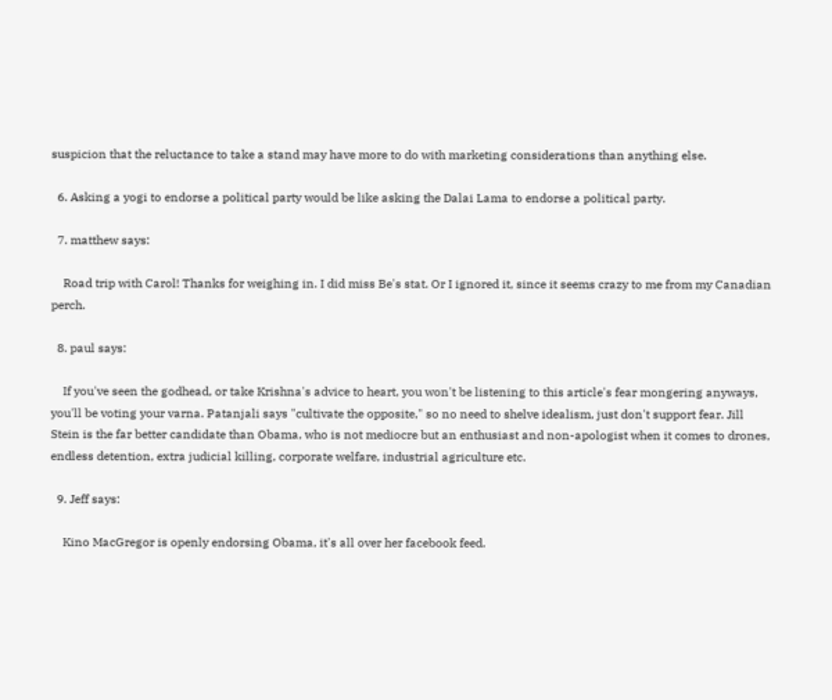suspicion that the reluctance to take a stand may have more to do with marketing considerations than anything else.

  6. Asking a yogi to endorse a political party would be like asking the Dalai Lama to endorse a political party.

  7. matthew says:

    Road trip with Carol! Thanks for weighing in. I did miss Be's stat. Or I ignored it, since it seems crazy to me from my Canadian perch.

  8. paul says:

    If you've seen the godhead, or take Krishna's advice to heart, you won't be listening to this article's fear mongering anyways, you'll be voting your varna. Patanjali says "cultivate the opposite," so no need to shelve idealism, just don't support fear. Jill Stein is the far better candidate than Obama, who is not mediocre but an enthusiast and non-apologist when it comes to drones, endless detention, extra judicial killing, corporate welfare, industrial agriculture etc.

  9. Jeff says:

    Kino MacGregor is openly endorsing Obama, it's all over her facebook feed.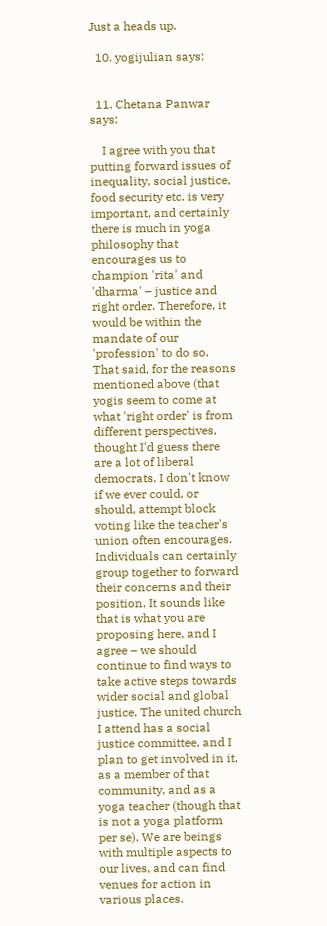Just a heads up.

  10. yogijulian says:


  11. Chetana Panwar says:

    I agree with you that putting forward issues of inequality, social justice, food security etc. is very important, and certainly there is much in yoga philosophy that encourages us to champion 'rita' and 'dharma' – justice and right order. Therefore, it would be within the mandate of our 'profession' to do so. That said, for the reasons mentioned above (that yogis seem to come at what 'right order' is from different perspectives, thought I'd guess there are a lot of liberal democrats. I don't know if we ever could, or should, attempt block voting like the teacher's union often encourages. Individuals can certainly group together to forward their concerns and their position. It sounds like that is what you are proposing here, and I agree – we should continue to find ways to take active steps towards wider social and global justice. The united church I attend has a social justice committee, and I plan to get involved in it, as a member of that community, and as a yoga teacher (though that is not a yoga platform per se). We are beings with multiple aspects to our lives, and can find venues for action in various places.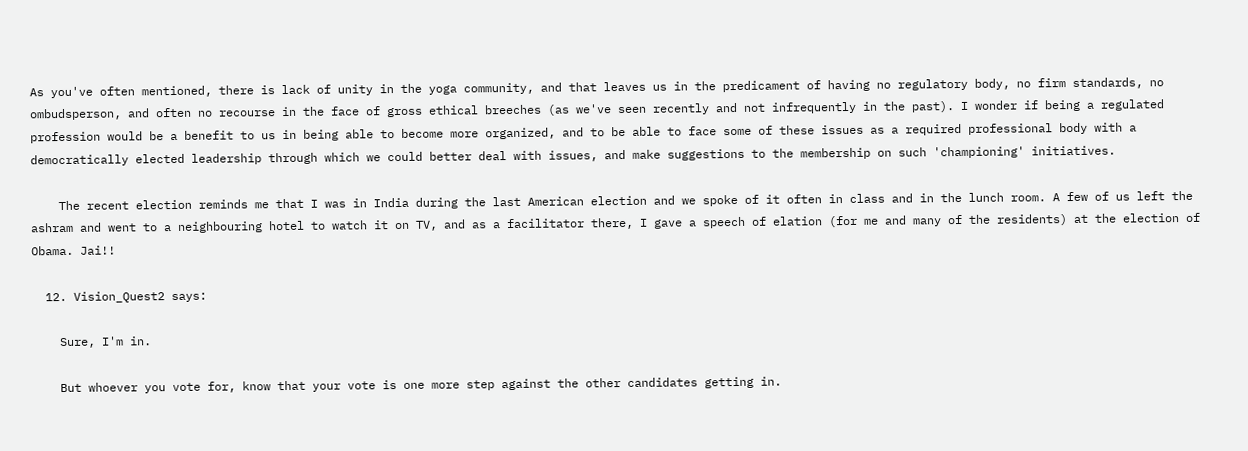As you've often mentioned, there is lack of unity in the yoga community, and that leaves us in the predicament of having no regulatory body, no firm standards, no ombudsperson, and often no recourse in the face of gross ethical breeches (as we've seen recently and not infrequently in the past). I wonder if being a regulated profession would be a benefit to us in being able to become more organized, and to be able to face some of these issues as a required professional body with a democratically elected leadership through which we could better deal with issues, and make suggestions to the membership on such 'championing' initiatives.

    The recent election reminds me that I was in India during the last American election and we spoke of it often in class and in the lunch room. A few of us left the ashram and went to a neighbouring hotel to watch it on TV, and as a facilitator there, I gave a speech of elation (for me and many of the residents) at the election of Obama. Jai!!

  12. Vision_Quest2 says:

    Sure, I'm in.

    But whoever you vote for, know that your vote is one more step against the other candidates getting in.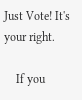Just Vote! It's your right.

    If you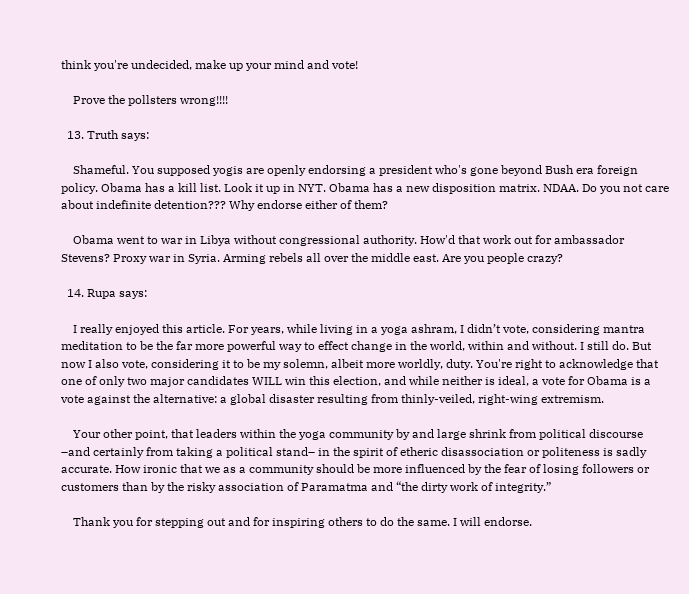think you're undecided, make up your mind and vote!

    Prove the pollsters wrong!!!!

  13. Truth says:

    Shameful. You supposed yogis are openly endorsing a president who's gone beyond Bush era foreign policy. Obama has a kill list. Look it up in NYT. Obama has a new disposition matrix. NDAA. Do you not care about indefinite detention??? Why endorse either of them?

    Obama went to war in Libya without congressional authority. How'd that work out for ambassador Stevens? Proxy war in Syria. Arming rebels all over the middle east. Are you people crazy?

  14. Rupa says:

    I really enjoyed this article. For years, while living in a yoga ashram, I didn’t vote, considering mantra meditation to be the far more powerful way to effect change in the world, within and without. I still do. But now I also vote, considering it to be my solemn, albeit more worldly, duty. You're right to acknowledge that one of only two major candidates WILL win this election, and while neither is ideal, a vote for Obama is a vote against the alternative: a global disaster resulting from thinly-veiled, right-wing extremism.

    Your other point, that leaders within the yoga community by and large shrink from political discourse –and certainly from taking a political stand– in the spirit of etheric disassociation or politeness is sadly accurate. How ironic that we as a community should be more influenced by the fear of losing followers or customers than by the risky association of Paramatma and “the dirty work of integrity.”

    Thank you for stepping out and for inspiring others to do the same. I will endorse.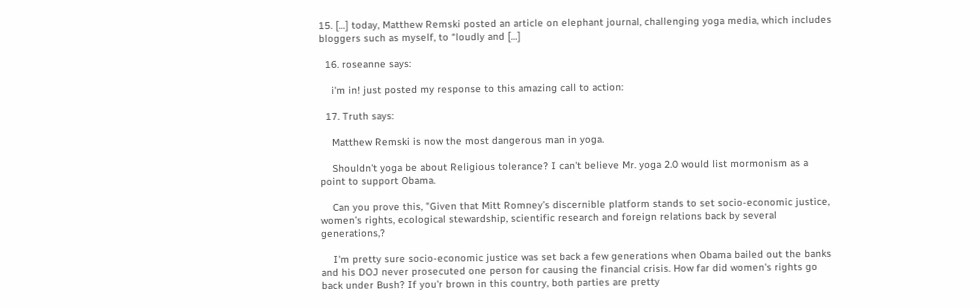15. […] today, Matthew Remski posted an article on elephant journal, challenging yoga media, which includes bloggers such as myself, to “loudly and […]

  16. roseanne says:

    i'm in! just posted my response to this amazing call to action:

  17. Truth says:

    Matthew Remski is now the most dangerous man in yoga.

    Shouldn't yoga be about Religious tolerance? I can't believe Mr. yoga 2.0 would list mormonism as a point to support Obama.

    Can you prove this, "Given that Mitt Romney’s discernible platform stands to set socio-economic justice, women’s rights, ecological stewardship, scientific research and foreign relations back by several generations,?

    I'm pretty sure socio-economic justice was set back a few generations when Obama bailed out the banks and his DOJ never prosecuted one person for causing the financial crisis. How far did women's rights go back under Bush? If you'r brown in this country, both parties are pretty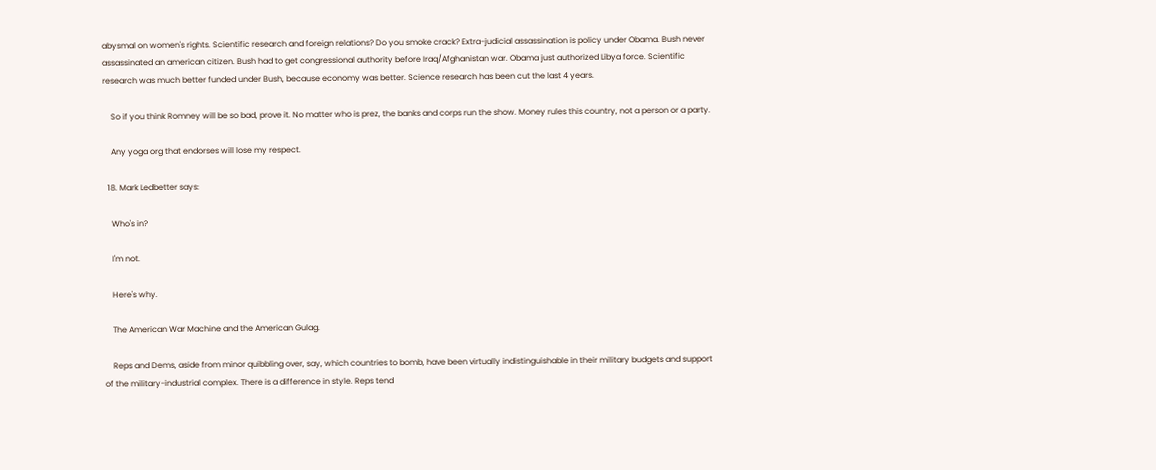abysmal on women's rights. Scientific research and foreign relations? Do you smoke crack? Extra-judicial assassination is policy under Obama. Bush never assassinated an american citizen. Bush had to get congressional authority before Iraq/Afghanistan war. Obama just authorized Libya force. Scientific research was much better funded under Bush, because economy was better. Science research has been cut the last 4 years.

    So if you think Romney will be so bad, prove it. No matter who is prez, the banks and corps run the show. Money rules this country, not a person or a party.

    Any yoga org that endorses will lose my respect.

  18. Mark Ledbetter says:

    Who's in?

    I'm not.

    Here's why.

    The American War Machine and the American Gulag.

    Reps and Dems, aside from minor quibbling over, say, which countries to bomb, have been virtually indistinguishable in their military budgets and support of the military-industrial complex. There is a difference in style. Reps tend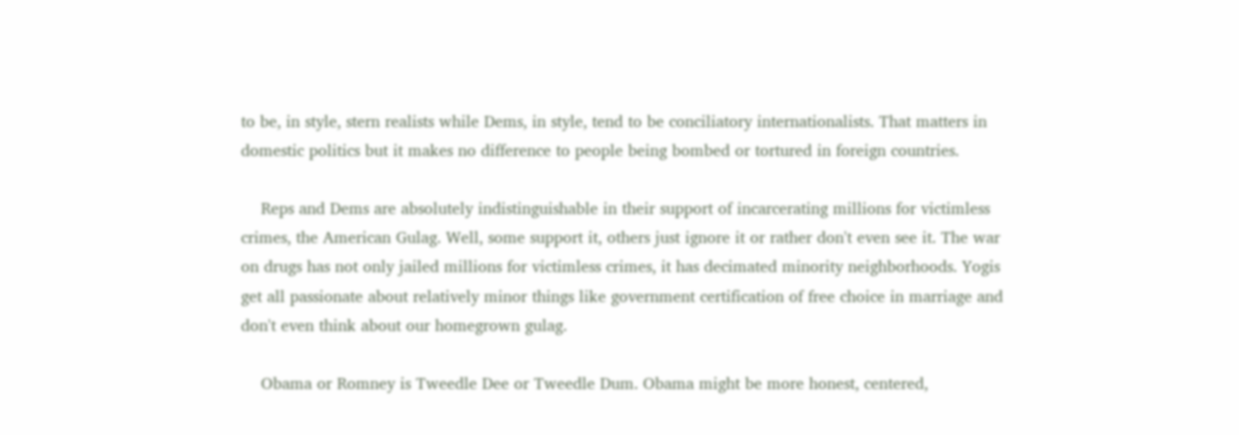to be, in style, stern realists while Dems, in style, tend to be conciliatory internationalists. That matters in domestic politics but it makes no difference to people being bombed or tortured in foreign countries.

    Reps and Dems are absolutely indistinguishable in their support of incarcerating millions for victimless crimes, the American Gulag. Well, some support it, others just ignore it or rather don't even see it. The war on drugs has not only jailed millions for victimless crimes, it has decimated minority neighborhoods. Yogis get all passionate about relatively minor things like government certification of free choice in marriage and don't even think about our homegrown gulag.

    Obama or Romney is Tweedle Dee or Tweedle Dum. Obama might be more honest, centered,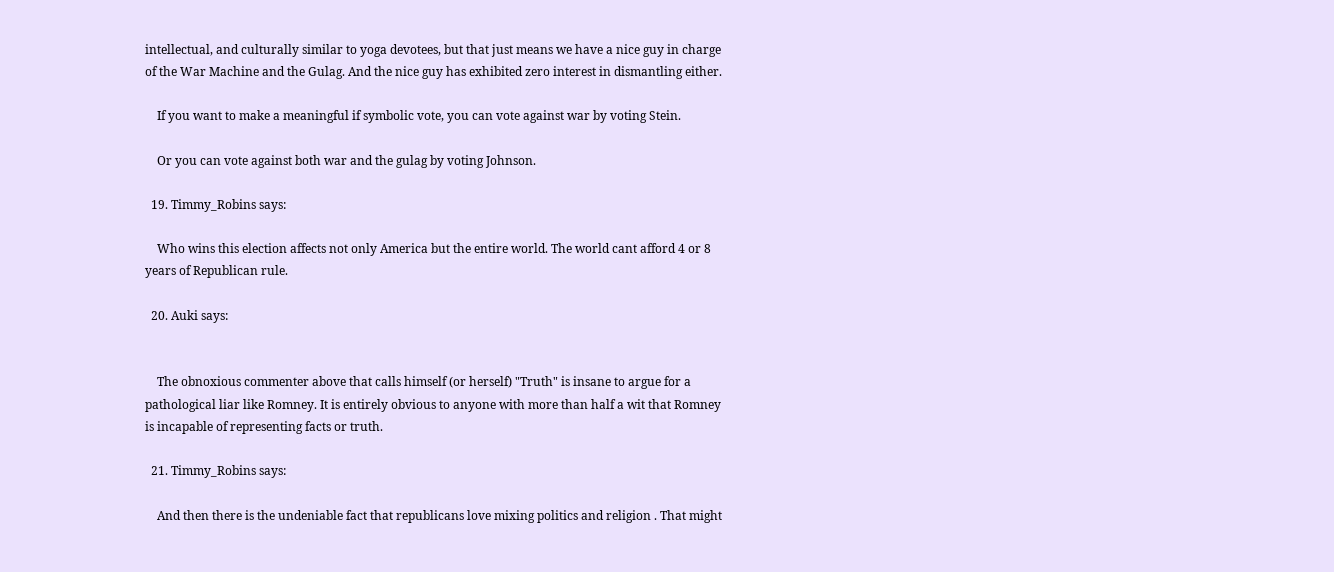intellectual, and culturally similar to yoga devotees, but that just means we have a nice guy in charge of the War Machine and the Gulag. And the nice guy has exhibited zero interest in dismantling either.

    If you want to make a meaningful if symbolic vote, you can vote against war by voting Stein.

    Or you can vote against both war and the gulag by voting Johnson.

  19. Timmy_Robins says:

    Who wins this election affects not only America but the entire world. The world cant afford 4 or 8 years of Republican rule.

  20. Auki says:


    The obnoxious commenter above that calls himself (or herself) "Truth" is insane to argue for a pathological liar like Romney. It is entirely obvious to anyone with more than half a wit that Romney is incapable of representing facts or truth.

  21. Timmy_Robins says:

    And then there is the undeniable fact that republicans love mixing politics and religion . That might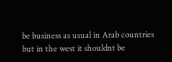be business as usual in Arab countries but in the west it shouldnt be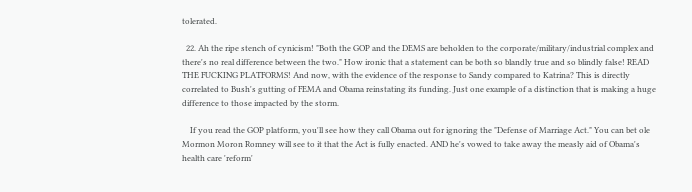tolerated.

  22. Ah the ripe stench of cynicism! "Both the GOP and the DEMS are beholden to the corporate/military/industrial complex and there's no real difference between the two." How ironic that a statement can be both so blandly true and so blindly false! READ THE FUCKING PLATFORMS! And now, with the evidence of the response to Sandy compared to Katrina? This is directly correlated to Bush's gutting of FEMA and Obama reinstating its funding. Just one example of a distinction that is making a huge difference to those impacted by the storm.

    If you read the GOP platform, you'll see how they call Obama out for ignoring the "Defense of Marriage Act." You can bet ole Mormon Moron Romney will see to it that the Act is fully enacted. AND he's vowed to take away the measly aid of Obama's health care 'reform'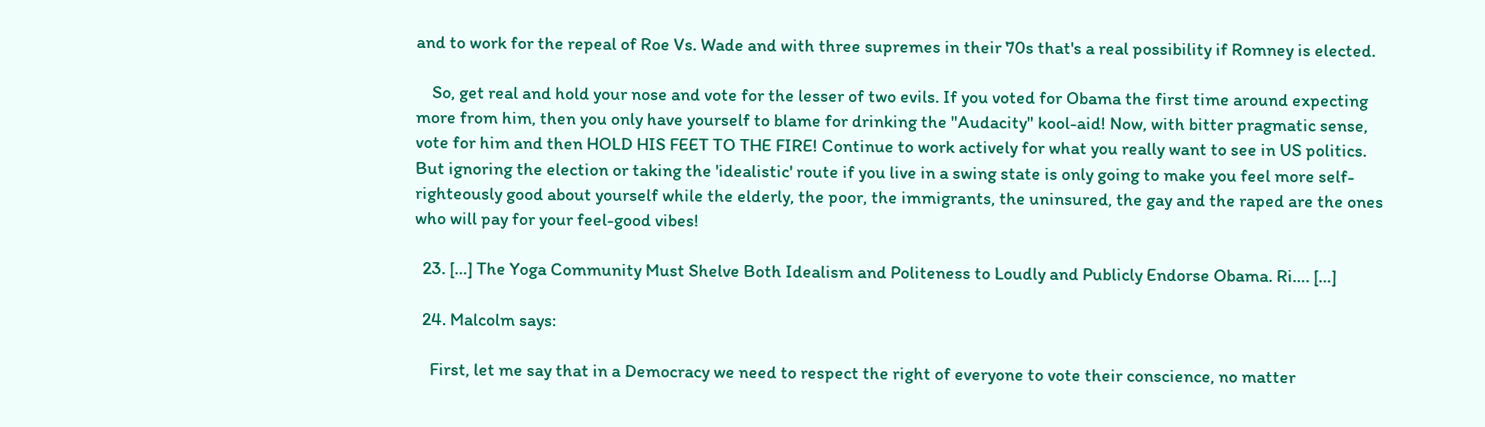and to work for the repeal of Roe Vs. Wade and with three supremes in their 70s that's a real possibility if Romney is elected.

    So, get real and hold your nose and vote for the lesser of two evils. If you voted for Obama the first time around expecting more from him, then you only have yourself to blame for drinking the "Audacity" kool-aid! Now, with bitter pragmatic sense, vote for him and then HOLD HIS FEET TO THE FIRE! Continue to work actively for what you really want to see in US politics. But ignoring the election or taking the 'idealistic' route if you live in a swing state is only going to make you feel more self-righteously good about yourself while the elderly, the poor, the immigrants, the uninsured, the gay and the raped are the ones who will pay for your feel-good vibes!

  23. […] The Yoga Community Must Shelve Both Idealism and Politeness to Loudly and Publicly Endorse Obama. Ri…. […]

  24. Malcolm says:

    First, let me say that in a Democracy we need to respect the right of everyone to vote their conscience, no matter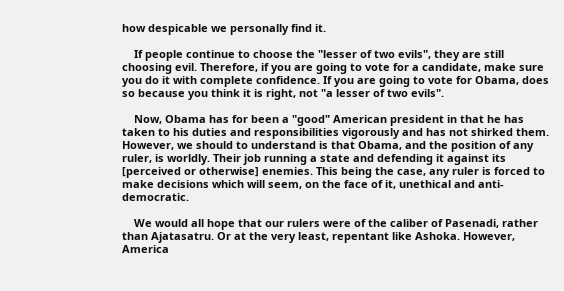how despicable we personally find it.

    If people continue to choose the "lesser of two evils", they are still choosing evil. Therefore, if you are going to vote for a candidate, make sure you do it with complete confidence. If you are going to vote for Obama, does so because you think it is right, not "a lesser of two evils".

    Now, Obama has for been a "good" American president in that he has taken to his duties and responsibilities vigorously and has not shirked them. However, we should to understand is that Obama, and the position of any ruler, is worldly. Their job running a state and defending it against its [perceived or otherwise] enemies. This being the case, any ruler is forced to make decisions which will seem, on the face of it, unethical and anti-democratic.

    We would all hope that our rulers were of the caliber of Pasenadi, rather than Ajatasatru. Or at the very least, repentant like Ashoka. However, America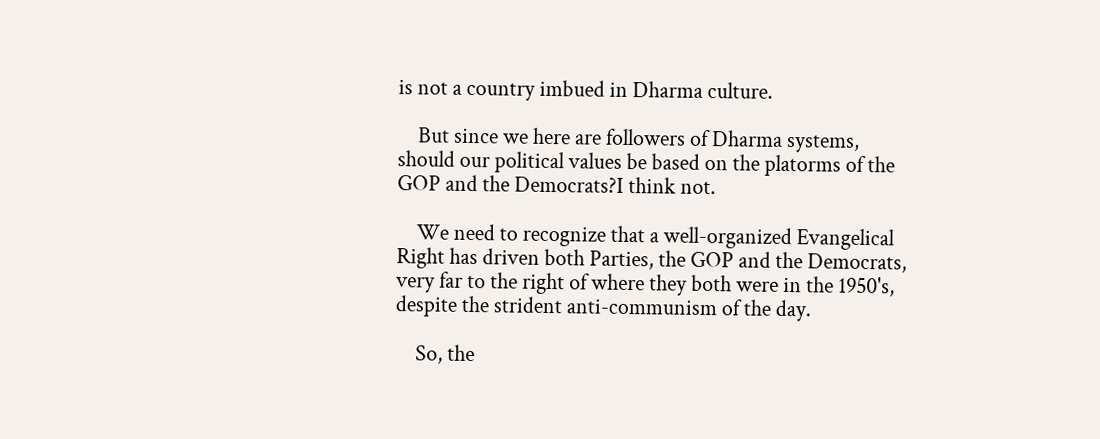is not a country imbued in Dharma culture.

    But since we here are followers of Dharma systems, should our political values be based on the platorms of the GOP and the Democrats?I think not.

    We need to recognize that a well-organized Evangelical Right has driven both Parties, the GOP and the Democrats, very far to the right of where they both were in the 1950's, despite the strident anti-communism of the day.

    So, the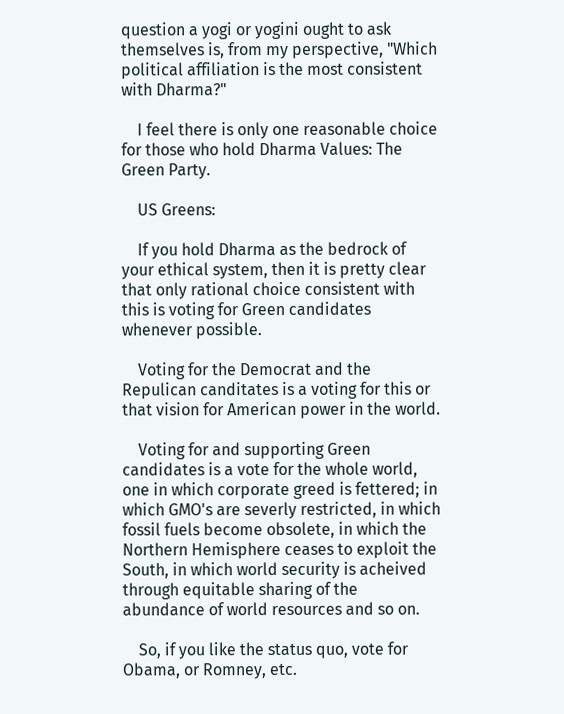question a yogi or yogini ought to ask themselves is, from my perspective, "Which political affiliation is the most consistent with Dharma?"

    I feel there is only one reasonable choice for those who hold Dharma Values: The Green Party.

    US Greens:

    If you hold Dharma as the bedrock of your ethical system, then it is pretty clear that only rational choice consistent with this is voting for Green candidates whenever possible.

    Voting for the Democrat and the Repulican canditates is a voting for this or that vision for American power in the world.

    Voting for and supporting Green candidates is a vote for the whole world, one in which corporate greed is fettered; in which GMO's are severly restricted, in which fossil fuels become obsolete, in which the Northern Hemisphere ceases to exploit the South, in which world security is acheived through equitable sharing of the abundance of world resources and so on.

    So, if you like the status quo, vote for Obama, or Romney, etc.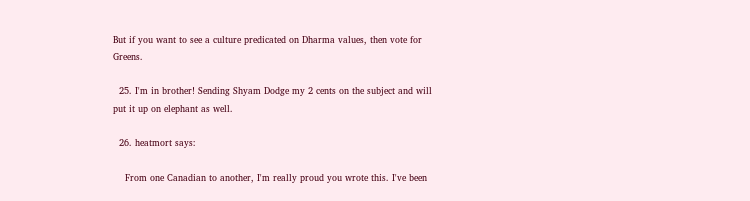But if you want to see a culture predicated on Dharma values, then vote for Greens.

  25. I'm in brother! Sending Shyam Dodge my 2 cents on the subject and will put it up on elephant as well.

  26. heatmort says:

    From one Canadian to another, I'm really proud you wrote this. I've been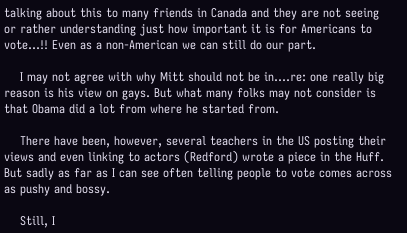talking about this to many friends in Canada and they are not seeing or rather understanding just how important it is for Americans to vote…!! Even as a non-American we can still do our part.

    I may not agree with why Mitt should not be in….re: one really big reason is his view on gays. But what many folks may not consider is that Obama did a lot from where he started from.

    There have been, however, several teachers in the US posting their views and even linking to actors (Redford) wrote a piece in the Huff. But sadly as far as I can see often telling people to vote comes across as pushy and bossy.

    Still, I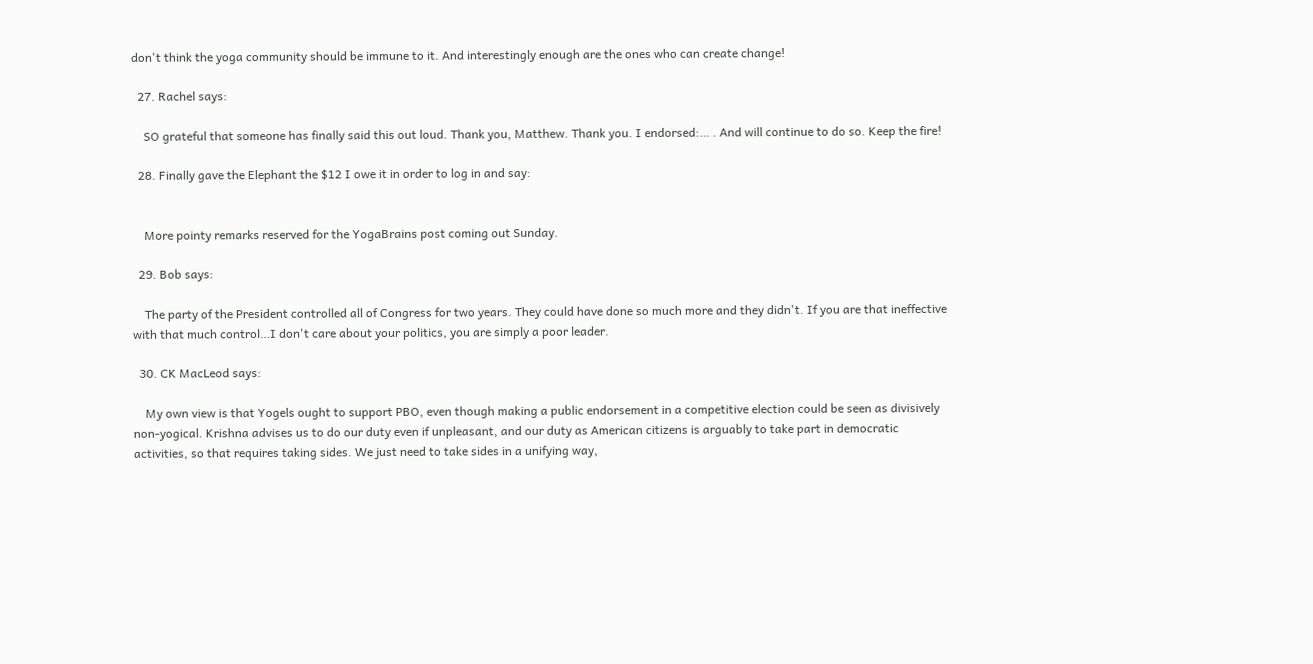don't think the yoga community should be immune to it. And interestingly enough are the ones who can create change!

  27. Rachel says:

    SO grateful that someone has finally said this out loud. Thank you, Matthew. Thank you. I endorsed:… . And will continue to do so. Keep the fire!

  28. Finally gave the Elephant the $12 I owe it in order to log in and say:


    More pointy remarks reserved for the YogaBrains post coming out Sunday.

  29. Bob says:

    The party of the President controlled all of Congress for two years. They could have done so much more and they didn't. If you are that ineffective with that much control…I don't care about your politics, you are simply a poor leader.

  30. CK MacLeod says:

    My own view is that Yogels ought to support PBO, even though making a public endorsement in a competitive election could be seen as divisively non-yogical. Krishna advises us to do our duty even if unpleasant, and our duty as American citizens is arguably to take part in democratic activities, so that requires taking sides. We just need to take sides in a unifying way,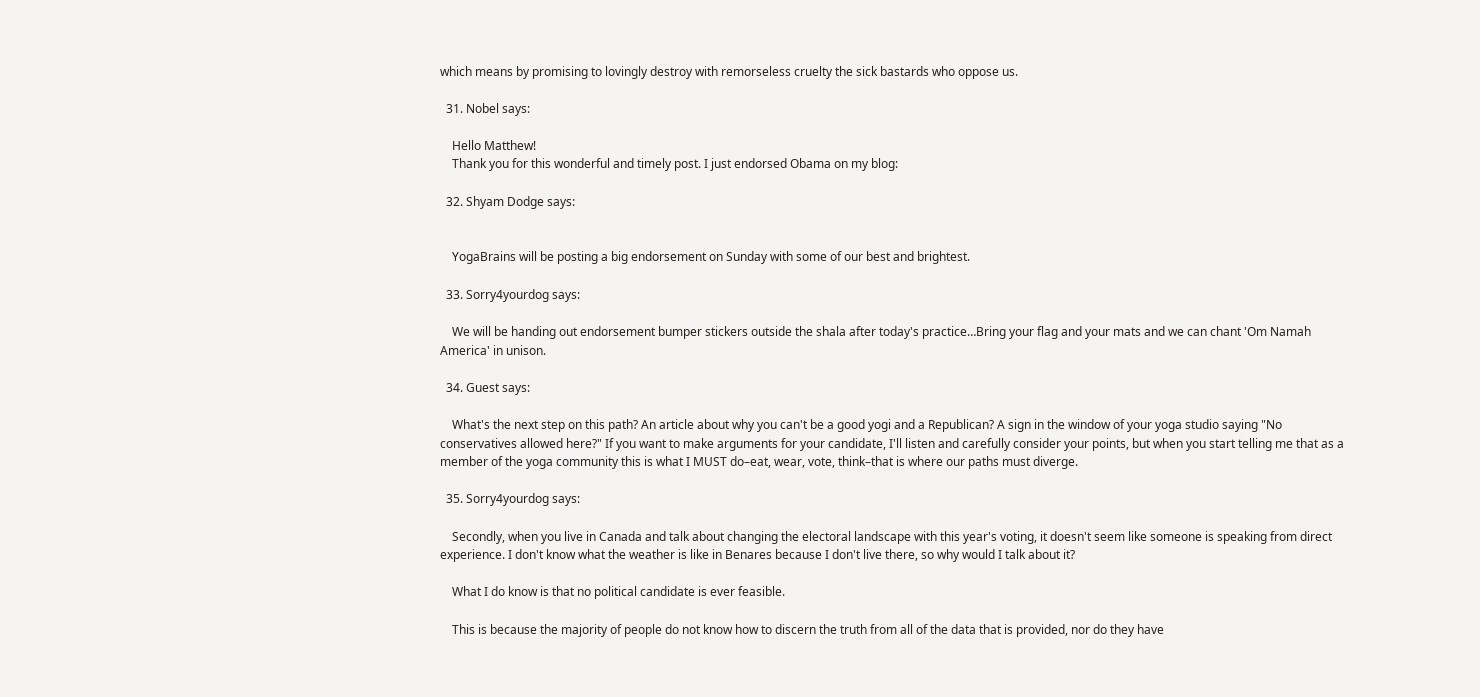which means by promising to lovingly destroy with remorseless cruelty the sick bastards who oppose us.

  31. Nobel says:

    Hello Matthew!
    Thank you for this wonderful and timely post. I just endorsed Obama on my blog:

  32. Shyam Dodge says:


    YogaBrains will be posting a big endorsement on Sunday with some of our best and brightest.

  33. Sorry4yourdog says:

    We will be handing out endorsement bumper stickers outside the shala after today's practice…Bring your flag and your mats and we can chant 'Om Namah America' in unison.

  34. Guest says:

    What's the next step on this path? An article about why you can't be a good yogi and a Republican? A sign in the window of your yoga studio saying "No conservatives allowed here?" If you want to make arguments for your candidate, I'll listen and carefully consider your points, but when you start telling me that as a member of the yoga community this is what I MUST do–eat, wear, vote, think–that is where our paths must diverge.

  35. Sorry4yourdog says:

    Secondly, when you live in Canada and talk about changing the electoral landscape with this year's voting, it doesn't seem like someone is speaking from direct experience. I don't know what the weather is like in Benares because I don't live there, so why would I talk about it?

    What I do know is that no political candidate is ever feasible.

    This is because the majority of people do not know how to discern the truth from all of the data that is provided, nor do they have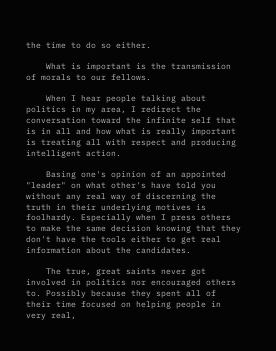the time to do so either.

    What is important is the transmission of morals to our fellows.

    When I hear people talking about politics in my area, I redirect the conversation toward the infinite self that is in all and how what is really important is treating all with respect and producing intelligent action.

    Basing one's opinion of an appointed "leader" on what other's have told you without any real way of discerning the truth in their underlying motives is foolhardy. Especially when I press others to make the same decision knowing that they don't have the tools either to get real information about the candidates.

    The true, great saints never got involved in politics nor encouraged others to. Possibly because they spent all of their time focused on helping people in very real,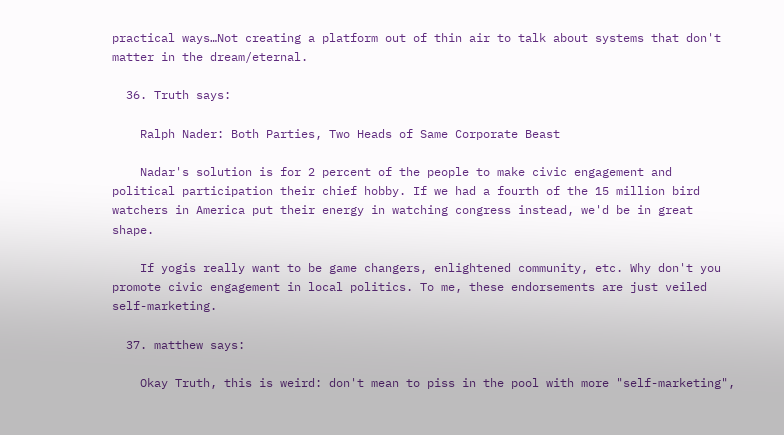practical ways…Not creating a platform out of thin air to talk about systems that don't matter in the dream/eternal.

  36. Truth says:

    Ralph Nader: Both Parties, Two Heads of Same Corporate Beast

    Nadar's solution is for 2 percent of the people to make civic engagement and political participation their chief hobby. If we had a fourth of the 15 million bird watchers in America put their energy in watching congress instead, we'd be in great shape.

    If yogis really want to be game changers, enlightened community, etc. Why don't you promote civic engagement in local politics. To me, these endorsements are just veiled self-marketing.

  37. matthew says:

    Okay Truth, this is weird: don't mean to piss in the pool with more "self-marketing",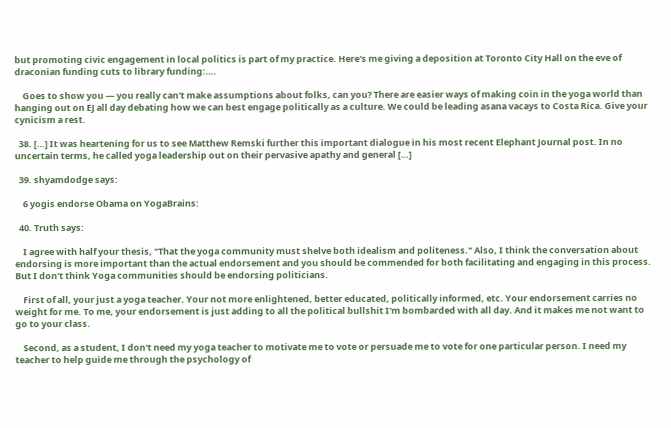but promoting civic engagement in local politics is part of my practice. Here's me giving a deposition at Toronto City Hall on the eve of draconian funding cuts to library funding:….

    Goes to show you — you really can't make assumptions about folks, can you? There are easier ways of making coin in the yoga world than hanging out on EJ all day debating how we can best engage politically as a culture. We could be leading asana vacays to Costa Rica. Give your cynicism a rest.

  38. […] It was heartening for us to see Matthew Remski further this important dialogue in his most recent Elephant Journal post. In no uncertain terms, he called yoga leadership out on their pervasive apathy and general […]

  39. shyamdodge says:

    6 yogis endorse Obama on YogaBrains:

  40. Truth says:

    I agree with half your thesis, "That the yoga community must shelve both idealism and politeness." Also, I think the conversation about endorsing is more important than the actual endorsement and you should be commended for both facilitating and engaging in this process. But I don't think Yoga communities should be endorsing politicians.

    First of all, your just a yoga teacher. Your not more enlightened, better educated, politically informed, etc. Your endorsement carries no weight for me. To me, your endorsement is just adding to all the political bullshit I'm bombarded with all day. And it makes me not want to go to your class.

    Second, as a student, I don't need my yoga teacher to motivate me to vote or persuade me to vote for one particular person. I need my teacher to help guide me through the psychology of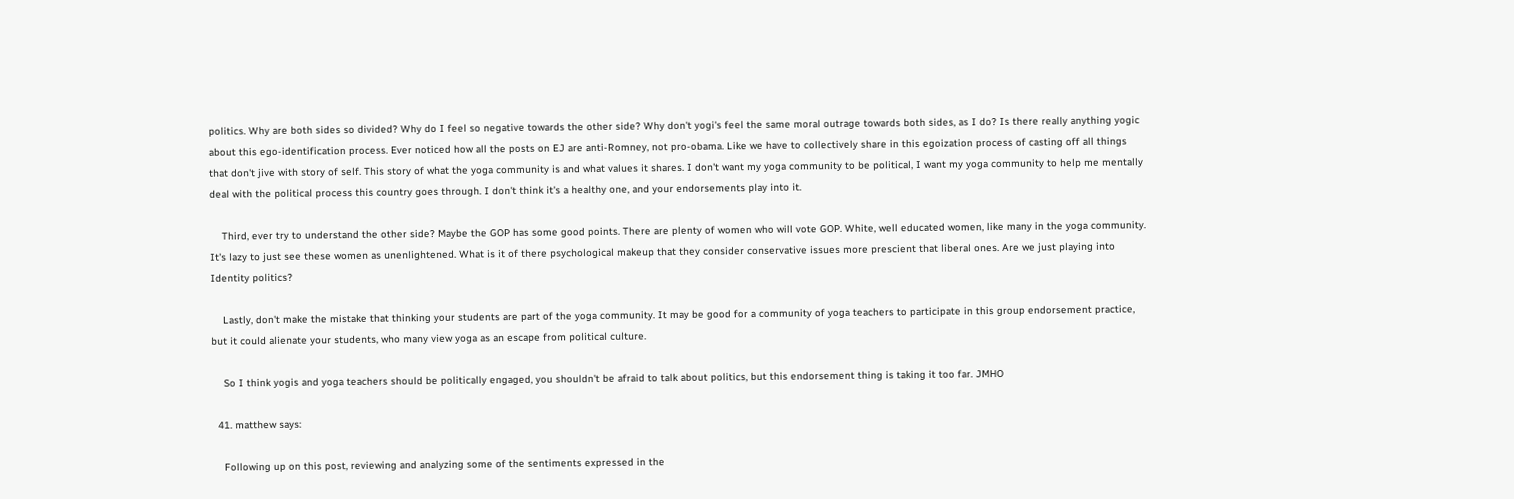politics. Why are both sides so divided? Why do I feel so negative towards the other side? Why don't yogi's feel the same moral outrage towards both sides, as I do? Is there really anything yogic about this ego-identification process. Ever noticed how all the posts on EJ are anti-Romney, not pro-obama. Like we have to collectively share in this egoization process of casting off all things that don't jive with story of self. This story of what the yoga community is and what values it shares. I don't want my yoga community to be political, I want my yoga community to help me mentally deal with the political process this country goes through. I don't think it's a healthy one, and your endorsements play into it.

    Third, ever try to understand the other side? Maybe the GOP has some good points. There are plenty of women who will vote GOP. White, well educated women, like many in the yoga community. It's lazy to just see these women as unenlightened. What is it of there psychological makeup that they consider conservative issues more prescient that liberal ones. Are we just playing into Identity politics?

    Lastly, don't make the mistake that thinking your students are part of the yoga community. It may be good for a community of yoga teachers to participate in this group endorsement practice, but it could alienate your students, who many view yoga as an escape from political culture.

    So I think yogis and yoga teachers should be politically engaged, you shouldn't be afraid to talk about politics, but this endorsement thing is taking it too far. JMHO

  41. matthew says:

    Following up on this post, reviewing and analyzing some of the sentiments expressed in the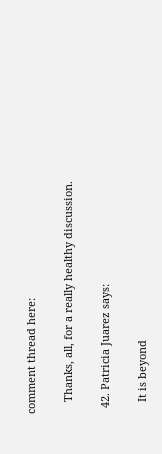comment thread here:

    Thanks, all, for a really healthy discussion.

  42. Patricia Juarez says:

    It is beyond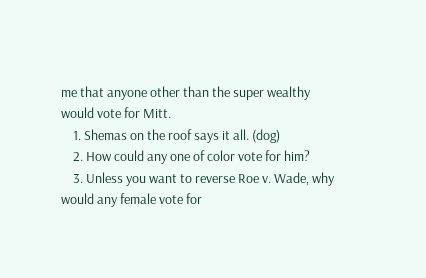me that anyone other than the super wealthy would vote for Mitt.
    1. Shemas on the roof says it all. (dog)
    2. How could any one of color vote for him?
    3. Unless you want to reverse Roe v. Wade, why would any female vote for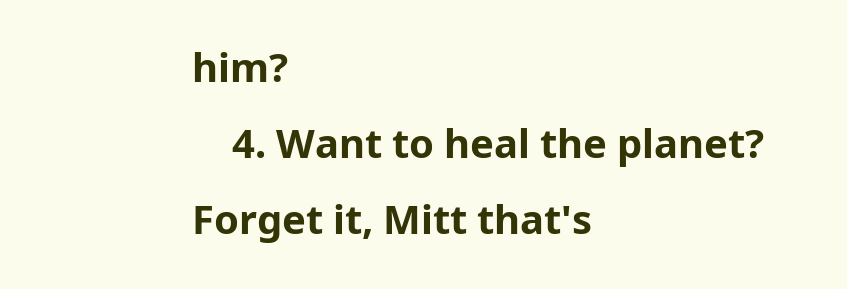him?
    4. Want to heal the planet? Forget it, Mitt that's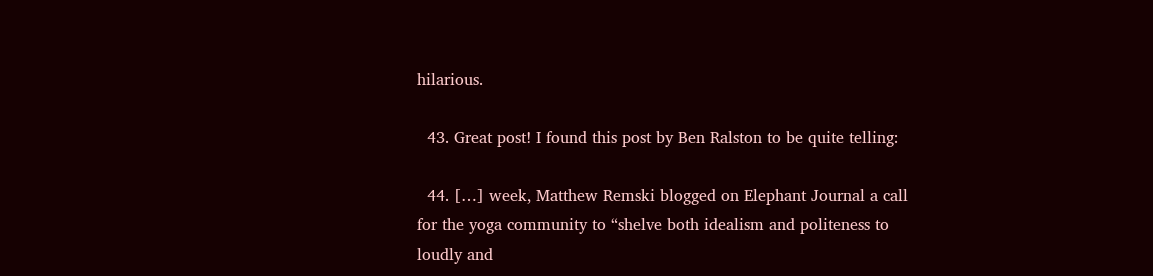hilarious.

  43. Great post! I found this post by Ben Ralston to be quite telling:

  44. […] week, Matthew Remski blogged on Elephant Journal a call for the yoga community to “shelve both idealism and politeness to loudly and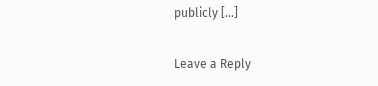publicly […]

Leave a Reply